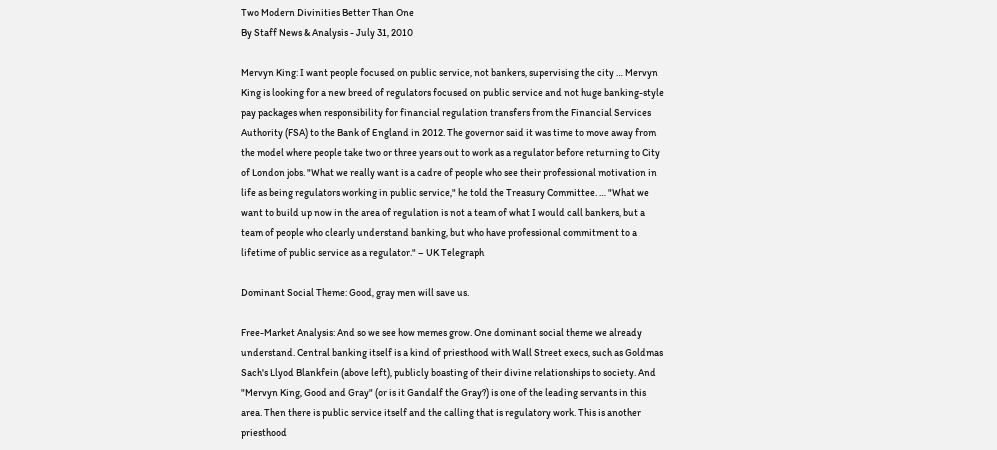Two Modern Divinities Better Than One
By Staff News & Analysis - July 31, 2010

Mervyn King: I want people focused on public service, not bankers, supervising the city … Mervyn King is looking for a new breed of regulators focused on public service and not huge banking-style pay packages when responsibility for financial regulation transfers from the Financial Services Authority (FSA) to the Bank of England in 2012. The governor said it was time to move away from the model where people take two or three years out to work as a regulator before returning to City of London jobs. "What we really want is a cadre of people who see their professional motivation in life as being regulators working in public service," he told the Treasury Committee. … "What we want to build up now in the area of regulation is not a team of what I would call bankers, but a team of people who clearly understand banking, but who have professional commitment to a lifetime of public service as a regulator." – UK Telegraph

Dominant Social Theme: Good, gray men will save us.

Free-Market Analysis: And so we see how memes grow. One dominant social theme we already understand. Central banking itself is a kind of priesthood with Wall Street execs, such as Goldmas Sach's Llyod Blankfein (above left), publicly boasting of their divine relationships to society. And "Mervyn King, Good and Gray" (or is it Gandalf the Gray?) is one of the leading servants in this area. Then there is public service itself and the calling that is regulatory work. This is another priesthood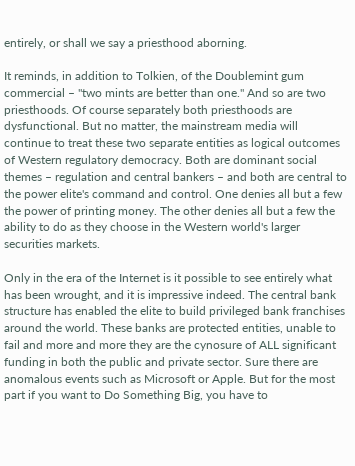entirely, or shall we say a priesthood aborning.

It reminds, in addition to Tolkien, of the Doublemint gum commercial – "two mints are better than one." And so are two priesthoods. Of course separately both priesthoods are dysfunctional. But no matter, the mainstream media will continue to treat these two separate entities as logical outcomes of Western regulatory democracy. Both are dominant social themes – regulation and central bankers – and both are central to the power elite's command and control. One denies all but a few the power of printing money. The other denies all but a few the ability to do as they choose in the Western world's larger securities markets.

Only in the era of the Internet is it possible to see entirely what has been wrought, and it is impressive indeed. The central bank structure has enabled the elite to build privileged bank franchises around the world. These banks are protected entities, unable to fail and more and more they are the cynosure of ALL significant funding in both the public and private sector. Sure there are anomalous events such as Microsoft or Apple. But for the most part if you want to Do Something Big, you have to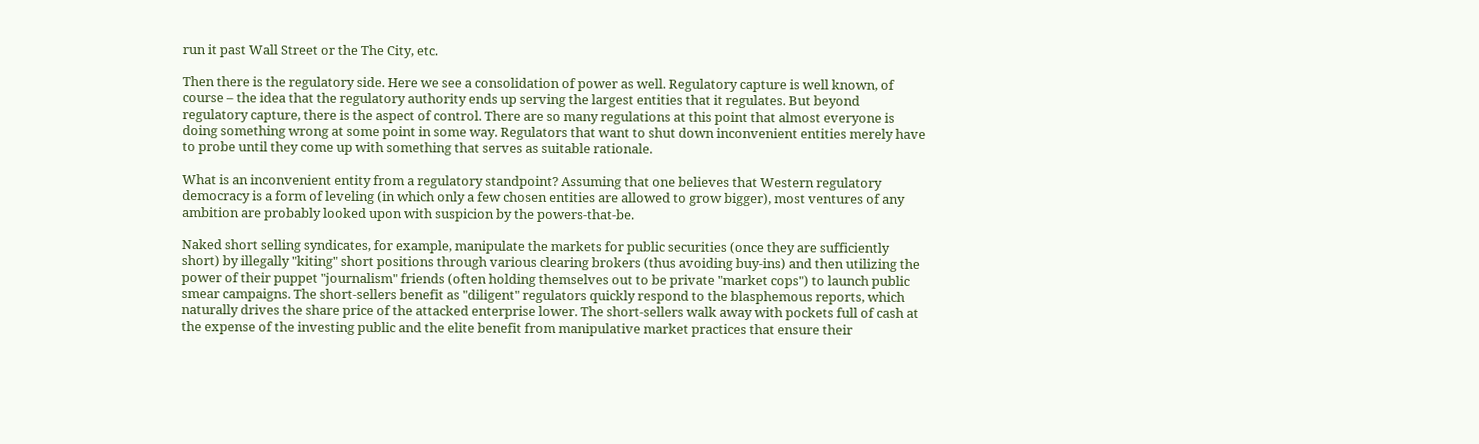run it past Wall Street or the The City, etc.

Then there is the regulatory side. Here we see a consolidation of power as well. Regulatory capture is well known, of course – the idea that the regulatory authority ends up serving the largest entities that it regulates. But beyond regulatory capture, there is the aspect of control. There are so many regulations at this point that almost everyone is doing something wrong at some point in some way. Regulators that want to shut down inconvenient entities merely have to probe until they come up with something that serves as suitable rationale.

What is an inconvenient entity from a regulatory standpoint? Assuming that one believes that Western regulatory democracy is a form of leveling (in which only a few chosen entities are allowed to grow bigger), most ventures of any ambition are probably looked upon with suspicion by the powers-that-be.

Naked short selling syndicates, for example, manipulate the markets for public securities (once they are sufficiently short) by illegally "kiting" short positions through various clearing brokers (thus avoiding buy-ins) and then utilizing the power of their puppet "journalism" friends (often holding themselves out to be private "market cops") to launch public smear campaigns. The short-sellers benefit as "diligent" regulators quickly respond to the blasphemous reports, which naturally drives the share price of the attacked enterprise lower. The short-sellers walk away with pockets full of cash at the expense of the investing public and the elite benefit from manipulative market practices that ensure their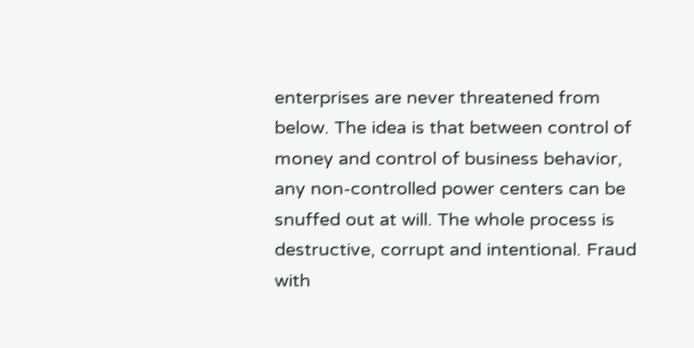enterprises are never threatened from below. The idea is that between control of money and control of business behavior, any non-controlled power centers can be snuffed out at will. The whole process is destructive, corrupt and intentional. Fraud with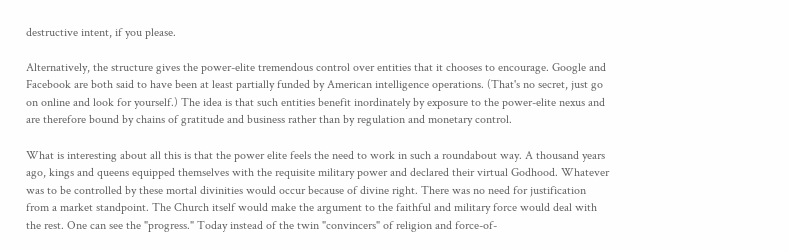destructive intent, if you please.

Alternatively, the structure gives the power-elite tremendous control over entities that it chooses to encourage. Google and Facebook are both said to have been at least partially funded by American intelligence operations. (That's no secret, just go on online and look for yourself.) The idea is that such entities benefit inordinately by exposure to the power-elite nexus and are therefore bound by chains of gratitude and business rather than by regulation and monetary control.

What is interesting about all this is that the power elite feels the need to work in such a roundabout way. A thousand years ago, kings and queens equipped themselves with the requisite military power and declared their virtual Godhood. Whatever was to be controlled by these mortal divinities would occur because of divine right. There was no need for justification from a market standpoint. The Church itself would make the argument to the faithful and military force would deal with the rest. One can see the "progress." Today instead of the twin "convincers" of religion and force-of-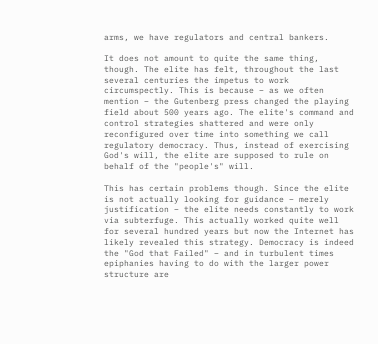arms, we have regulators and central bankers.

It does not amount to quite the same thing, though. The elite has felt, throughout the last several centuries the impetus to work circumspectly. This is because – as we often mention – the Gutenberg press changed the playing field about 500 years ago. The elite's command and control strategies shattered and were only reconfigured over time into something we call regulatory democracy. Thus, instead of exercising God's will, the elite are supposed to rule on behalf of the "people's" will.

This has certain problems though. Since the elite is not actually looking for guidance – merely justification – the elite needs constantly to work via subterfuge. This actually worked quite well for several hundred years but now the Internet has likely revealed this strategy. Democracy is indeed the "God that Failed" – and in turbulent times epiphanies having to do with the larger power structure are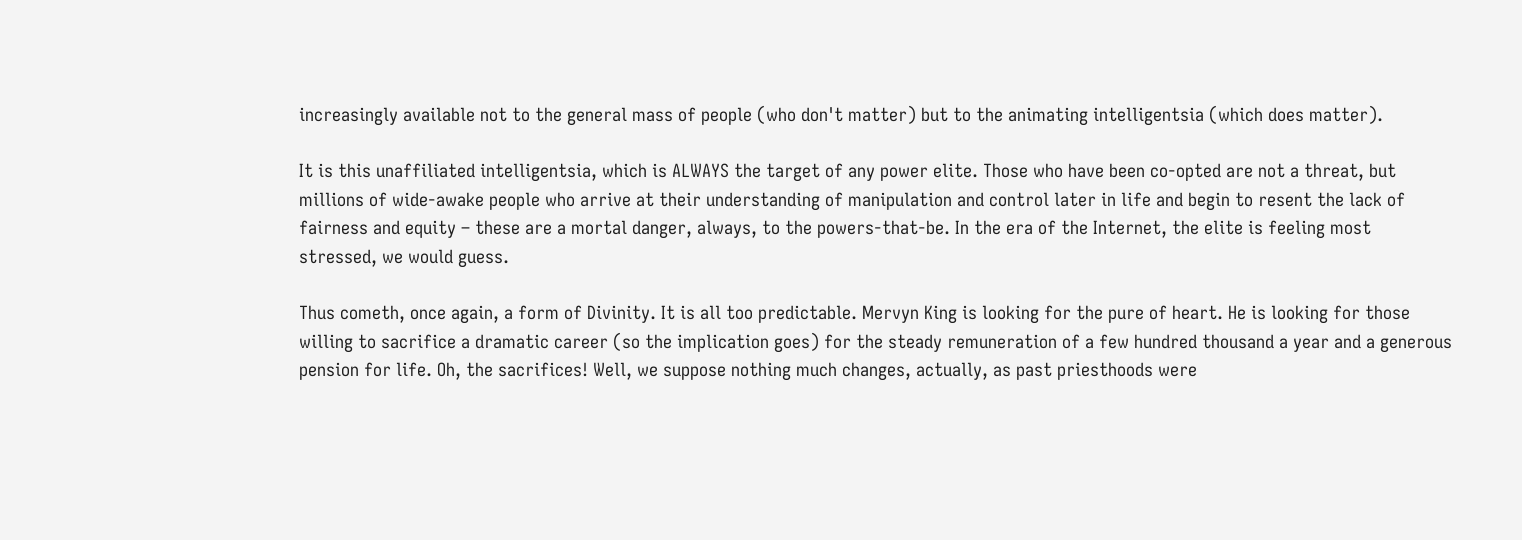increasingly available not to the general mass of people (who don't matter) but to the animating intelligentsia (which does matter).

It is this unaffiliated intelligentsia, which is ALWAYS the target of any power elite. Those who have been co-opted are not a threat, but millions of wide-awake people who arrive at their understanding of manipulation and control later in life and begin to resent the lack of fairness and equity – these are a mortal danger, always, to the powers-that-be. In the era of the Internet, the elite is feeling most stressed, we would guess.

Thus cometh, once again, a form of Divinity. It is all too predictable. Mervyn King is looking for the pure of heart. He is looking for those willing to sacrifice a dramatic career (so the implication goes) for the steady remuneration of a few hundred thousand a year and a generous pension for life. Oh, the sacrifices! Well, we suppose nothing much changes, actually, as past priesthoods were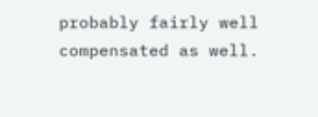probably fairly well compensated as well.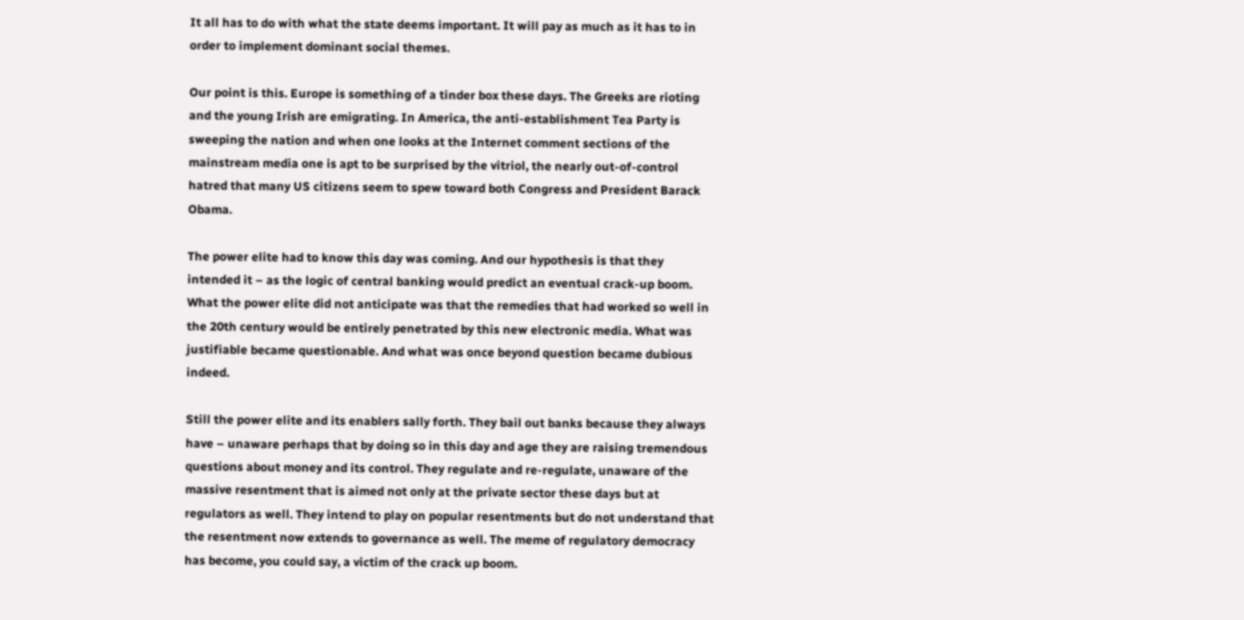It all has to do with what the state deems important. It will pay as much as it has to in order to implement dominant social themes.

Our point is this. Europe is something of a tinder box these days. The Greeks are rioting and the young Irish are emigrating. In America, the anti-establishment Tea Party is sweeping the nation and when one looks at the Internet comment sections of the mainstream media one is apt to be surprised by the vitriol, the nearly out-of-control hatred that many US citizens seem to spew toward both Congress and President Barack Obama.

The power elite had to know this day was coming. And our hypothesis is that they intended it – as the logic of central banking would predict an eventual crack-up boom. What the power elite did not anticipate was that the remedies that had worked so well in the 20th century would be entirely penetrated by this new electronic media. What was justifiable became questionable. And what was once beyond question became dubious indeed.

Still the power elite and its enablers sally forth. They bail out banks because they always have – unaware perhaps that by doing so in this day and age they are raising tremendous questions about money and its control. They regulate and re-regulate, unaware of the massive resentment that is aimed not only at the private sector these days but at regulators as well. They intend to play on popular resentments but do not understand that the resentment now extends to governance as well. The meme of regulatory democracy has become, you could say, a victim of the crack up boom.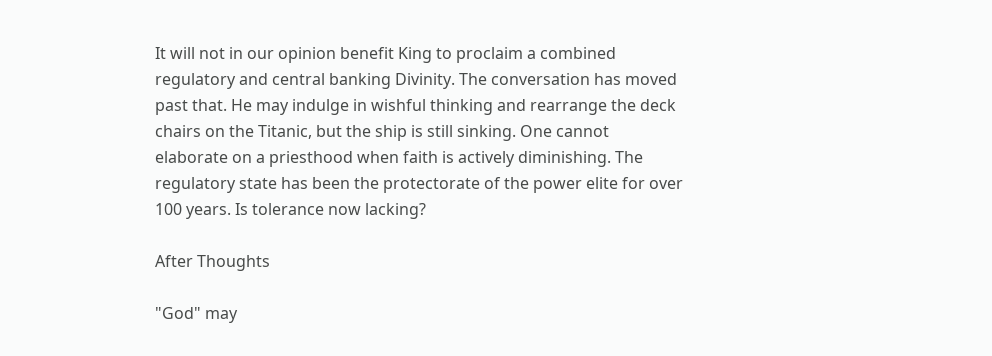It will not in our opinion benefit King to proclaim a combined regulatory and central banking Divinity. The conversation has moved past that. He may indulge in wishful thinking and rearrange the deck chairs on the Titanic, but the ship is still sinking. One cannot elaborate on a priesthood when faith is actively diminishing. The regulatory state has been the protectorate of the power elite for over 100 years. Is tolerance now lacking?

After Thoughts

"God" may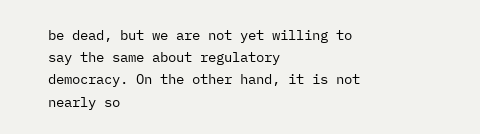be dead, but we are not yet willing to say the same about regulatory democracy. On the other hand, it is not nearly so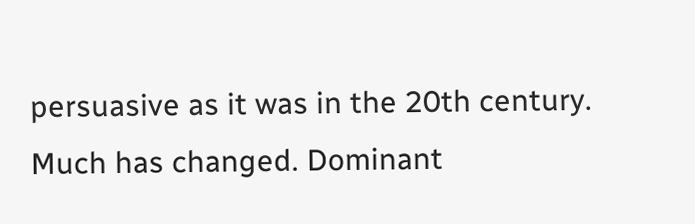persuasive as it was in the 20th century. Much has changed. Dominant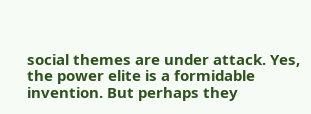social themes are under attack. Yes, the power elite is a formidable invention. But perhaps they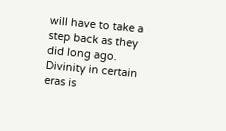will have to take a step back as they did long ago. Divinity in certain eras is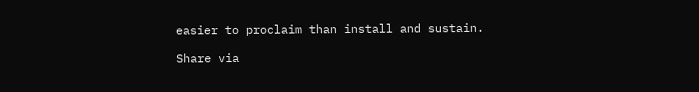easier to proclaim than install and sustain.

Share via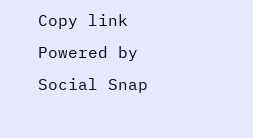Copy link
Powered by Social Snap